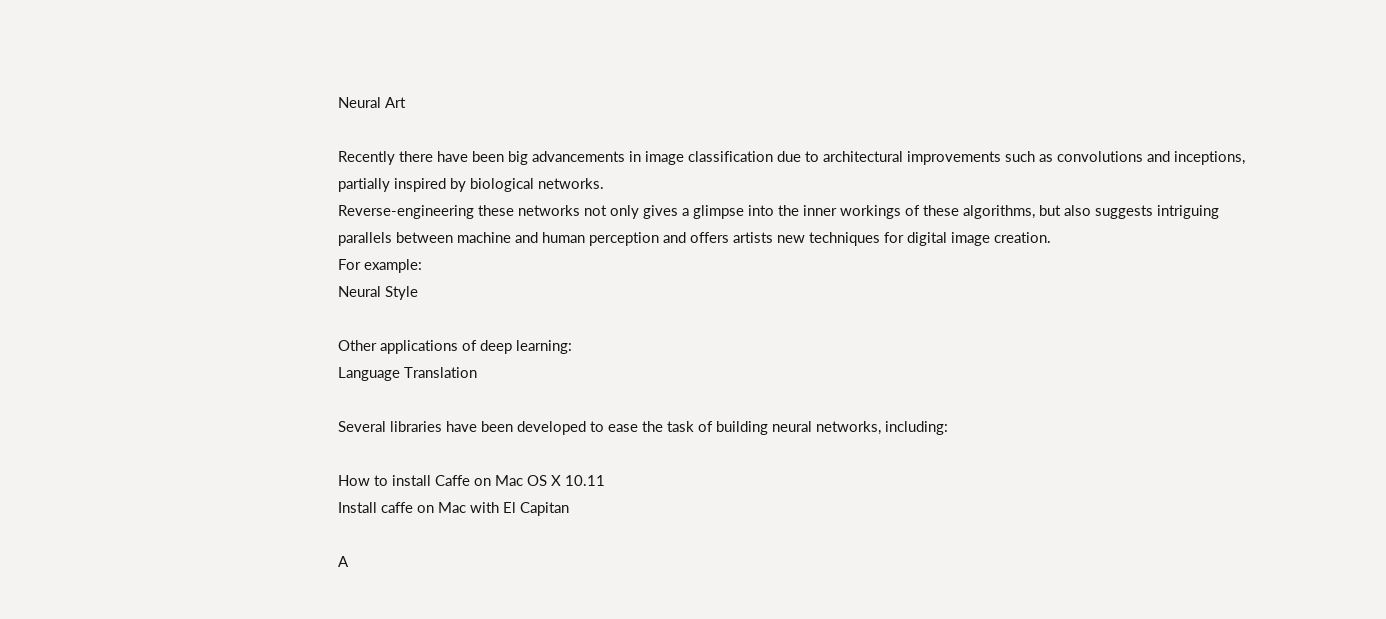Neural Art

Recently there have been big advancements in image classification due to architectural improvements such as convolutions and inceptions, partially inspired by biological networks.
Reverse-engineering these networks not only gives a glimpse into the inner workings of these algorithms, but also suggests intriguing parallels between machine and human perception and offers artists new techniques for digital image creation.
For example:
Neural Style

Other applications of deep learning:
Language Translation

Several libraries have been developed to ease the task of building neural networks, including:

How to install Caffe on Mac OS X 10.11
Install caffe on Mac with El Capitan

A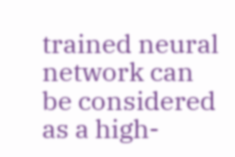trained neural network can be considered as a high-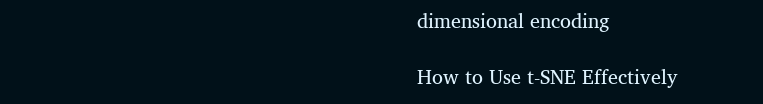dimensional encoding

How to Use t-SNE Effectively